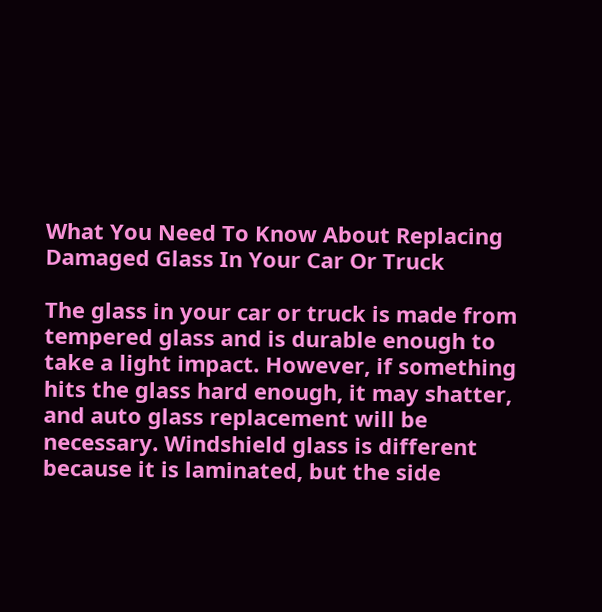What You Need To Know About Replacing Damaged Glass In Your Car Or Truck

The glass in your car or truck is made from tempered glass and is durable enough to take a light impact. However, if something hits the glass hard enough, it may shatter, and auto glass replacement will be necessary. Windshield glass is different because it is laminated, but the side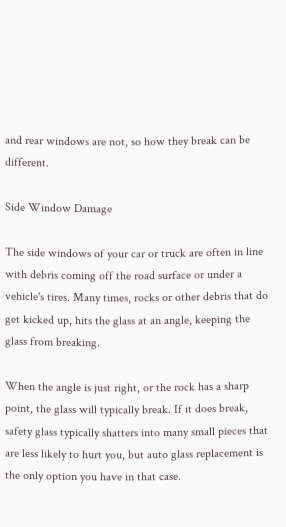and rear windows are not, so how they break can be different.

Side Window Damage

The side windows of your car or truck are often in line with debris coming off the road surface or under a vehicle's tires. Many times, rocks or other debris that do get kicked up, hits the glass at an angle, keeping the glass from breaking.

When the angle is just right, or the rock has a sharp point, the glass will typically break. If it does break, safety glass typically shatters into many small pieces that are less likely to hurt you, but auto glass replacement is the only option you have in that case.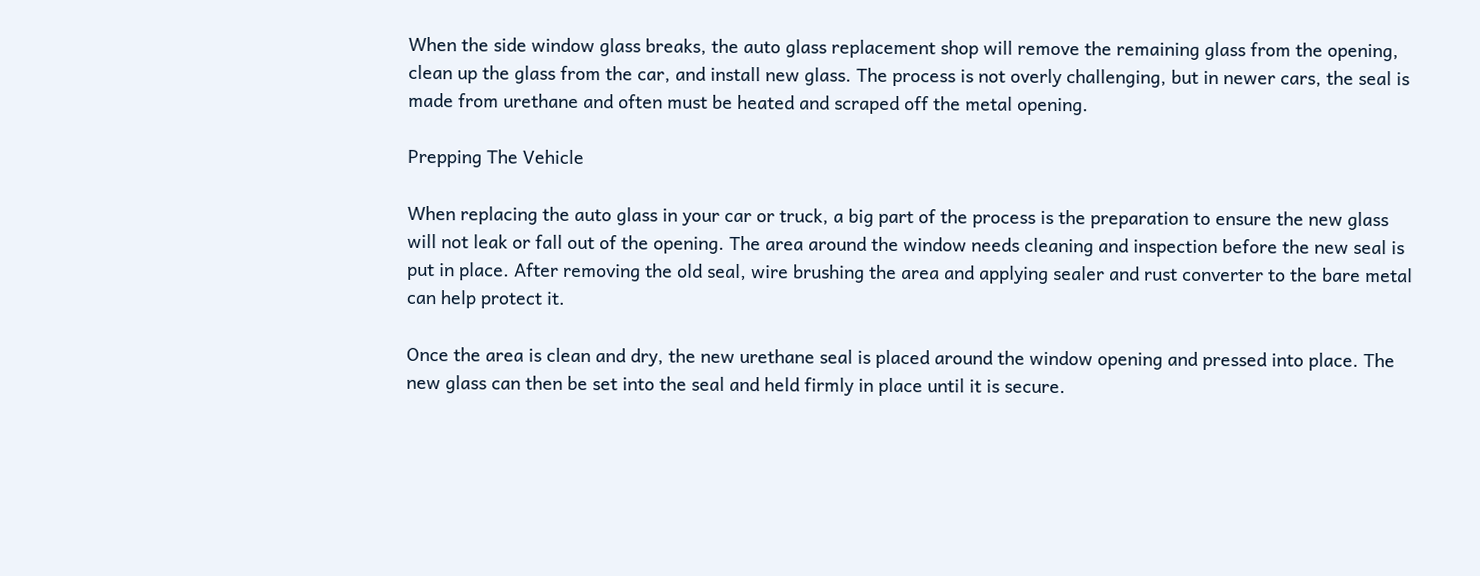When the side window glass breaks, the auto glass replacement shop will remove the remaining glass from the opening, clean up the glass from the car, and install new glass. The process is not overly challenging, but in newer cars, the seal is made from urethane and often must be heated and scraped off the metal opening.

Prepping The Vehicle

When replacing the auto glass in your car or truck, a big part of the process is the preparation to ensure the new glass will not leak or fall out of the opening. The area around the window needs cleaning and inspection before the new seal is put in place. After removing the old seal, wire brushing the area and applying sealer and rust converter to the bare metal can help protect it.

Once the area is clean and dry, the new urethane seal is placed around the window opening and pressed into place. The new glass can then be set into the seal and held firmly in place until it is secure.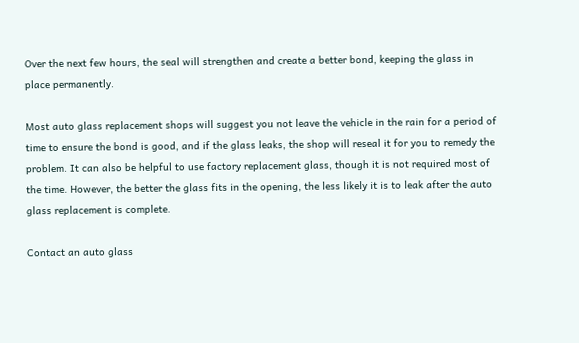Over the next few hours, the seal will strengthen and create a better bond, keeping the glass in place permanently.

Most auto glass replacement shops will suggest you not leave the vehicle in the rain for a period of time to ensure the bond is good, and if the glass leaks, the shop will reseal it for you to remedy the problem. It can also be helpful to use factory replacement glass, though it is not required most of the time. However, the better the glass fits in the opening, the less likely it is to leak after the auto glass replacement is complete.

Contact an auto glass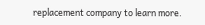replacement company to learn more.